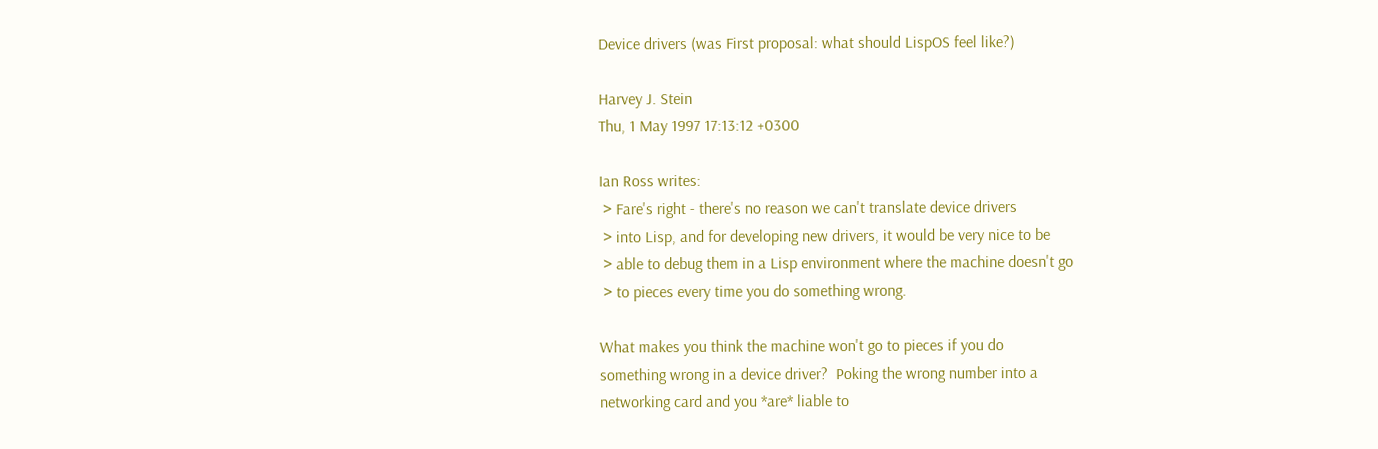Device drivers (was First proposal: what should LispOS feel like?)

Harvey J. Stein
Thu, 1 May 1997 17:13:12 +0300

Ian Ross writes:
 > Fare's right - there's no reason we can't translate device drivers
 > into Lisp, and for developing new drivers, it would be very nice to be
 > able to debug them in a Lisp environment where the machine doesn't go
 > to pieces every time you do something wrong.

What makes you think the machine won't go to pieces if you do
something wrong in a device driver?  Poking the wrong number into a
networking card and you *are* liable to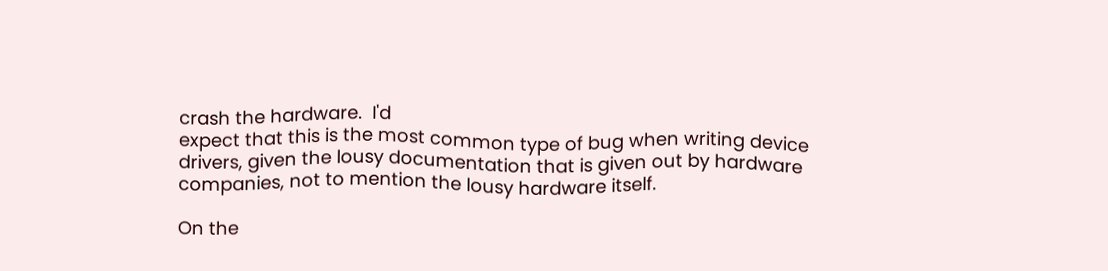crash the hardware.  I'd
expect that this is the most common type of bug when writing device
drivers, given the lousy documentation that is given out by hardware
companies, not to mention the lousy hardware itself.

On the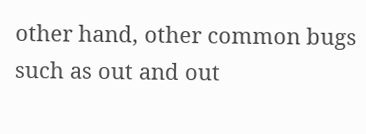other hand, other common bugs such as out and out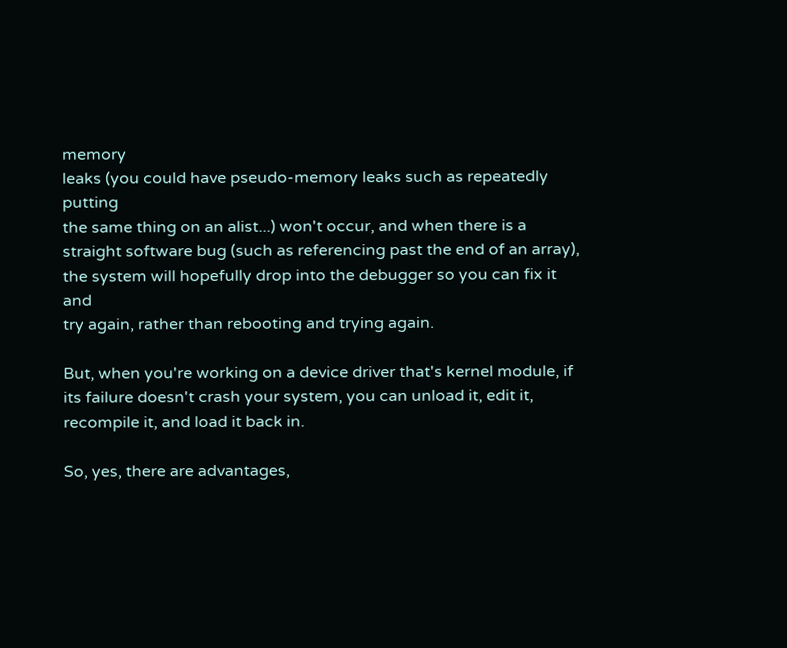memory
leaks (you could have pseudo-memory leaks such as repeatedly putting
the same thing on an alist...) won't occur, and when there is a
straight software bug (such as referencing past the end of an array),
the system will hopefully drop into the debugger so you can fix it and
try again, rather than rebooting and trying again.

But, when you're working on a device driver that's kernel module, if
its failure doesn't crash your system, you can unload it, edit it,
recompile it, and load it back in.

So, yes, there are advantages,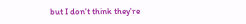but I don't think they're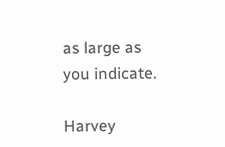as large as
you indicate.

Harvey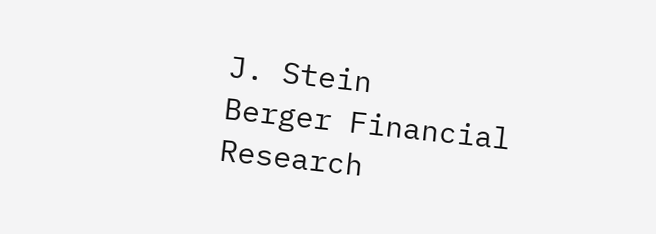J. Stein
Berger Financial Research